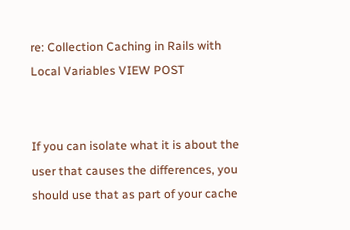re: Collection Caching in Rails with Local Variables VIEW POST


If you can isolate what it is about the user that causes the differences, you should use that as part of your cache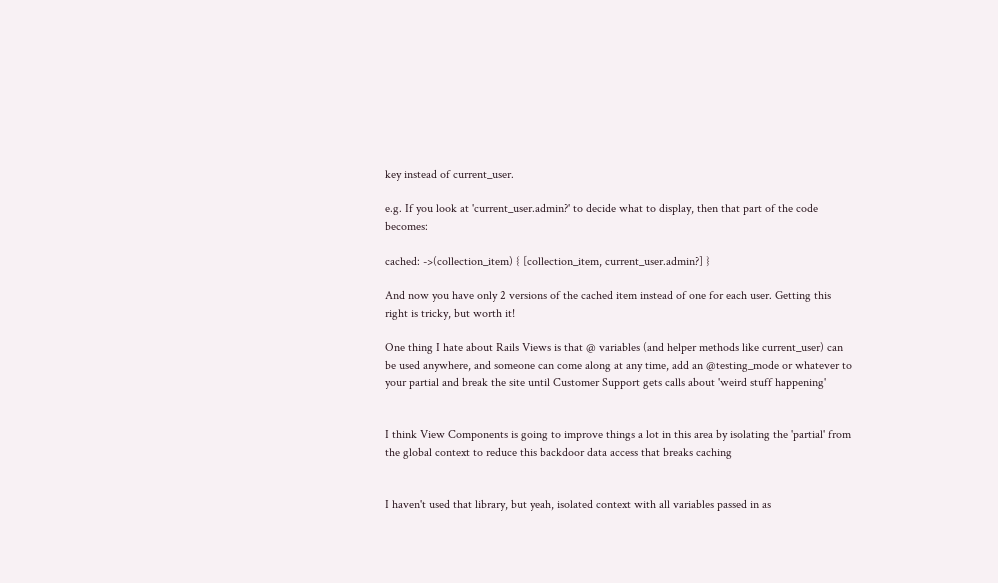key instead of current_user.

e.g. If you look at 'current_user.admin?' to decide what to display, then that part of the code becomes:

cached: ->(collection_item) { [collection_item, current_user.admin?] }

And now you have only 2 versions of the cached item instead of one for each user. Getting this right is tricky, but worth it!

One thing I hate about Rails Views is that @ variables (and helper methods like current_user) can be used anywhere, and someone can come along at any time, add an @testing_mode or whatever to your partial and break the site until Customer Support gets calls about 'weird stuff happening'


I think View Components is going to improve things a lot in this area by isolating the 'partial' from the global context to reduce this backdoor data access that breaks caching


I haven't used that library, but yeah, isolated context with all variables passed in as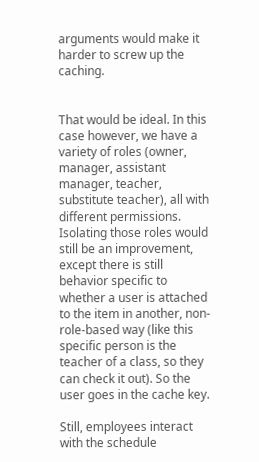arguments would make it harder to screw up the caching.


That would be ideal. In this case however, we have a variety of roles (owner, manager, assistant manager, teacher, substitute teacher), all with different permissions. Isolating those roles would still be an improvement, except there is still behavior specific to whether a user is attached to the item in another, non-role-based way (like this specific person is the teacher of a class, so they can check it out). So the user goes in the cache key.

Still, employees interact with the schedule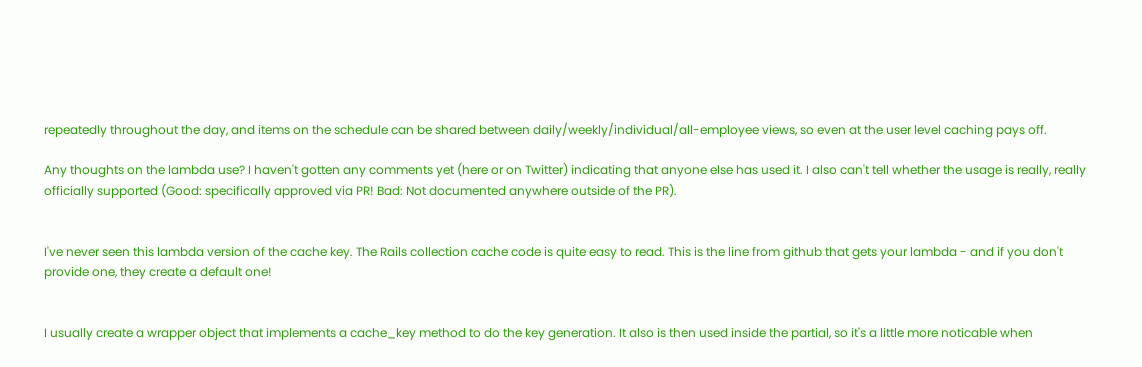repeatedly throughout the day, and items on the schedule can be shared between daily/weekly/individual/all-employee views, so even at the user level caching pays off.

Any thoughts on the lambda use? I haven't gotten any comments yet (here or on Twitter) indicating that anyone else has used it. I also can't tell whether the usage is really, really officially supported (Good: specifically approved via PR! Bad: Not documented anywhere outside of the PR).


I've never seen this lambda version of the cache key. The Rails collection cache code is quite easy to read. This is the line from github that gets your lambda - and if you don't provide one, they create a default one!


I usually create a wrapper object that implements a cache_key method to do the key generation. It also is then used inside the partial, so it's a little more noticable when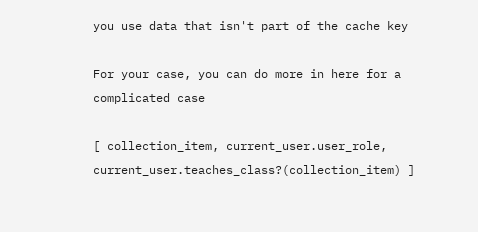you use data that isn't part of the cache key

For your case, you can do more in here for a complicated case

[ collection_item, current_user.user_role, current_user.teaches_class?(collection_item) ]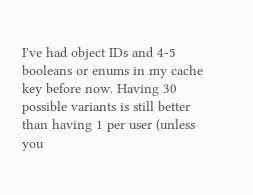I've had object IDs and 4-5 booleans or enums in my cache key before now. Having 30 possible variants is still better than having 1 per user (unless you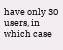have only 30 users, in which case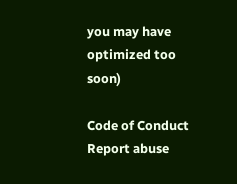you may have optimized too soon)

Code of Conduct Report abuse